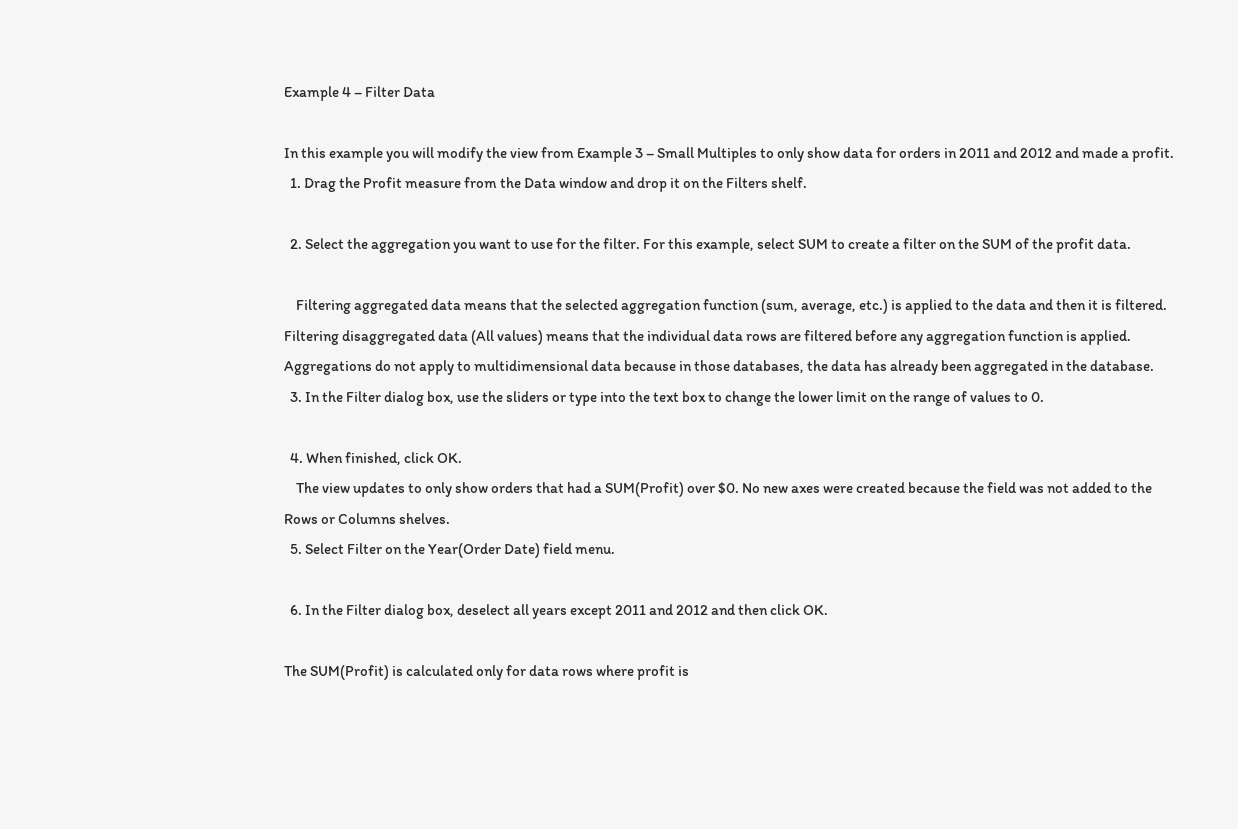Example 4 – Filter Data

In this example you will modify the view from Example 3 – Small Multiples to only show data for orders in 2011 and 2012 and made a profit.
  1. Drag the Profit measure from the Data window and drop it on the Filters shelf.

  2. Select the aggregation you want to use for the filter. For this example, select SUM to create a filter on the SUM of the profit data.

    Filtering aggregated data means that the selected aggregation function (sum, average, etc.) is applied to the data and then it is filtered. Filtering disaggregated data (All values) means that the individual data rows are filtered before any aggregation function is applied. Aggregations do not apply to multidimensional data because in those databases, the data has already been aggregated in the database.
  3. In the Filter dialog box, use the sliders or type into the text box to change the lower limit on the range of values to 0.

  4. When finished, click OK.
    The view updates to only show orders that had a SUM(Profit) over $0. No new axes were created because the field was not added to the Rows or Columns shelves.
  5. Select Filter on the Year(Order Date) field menu.

  6. In the Filter dialog box, deselect all years except 2011 and 2012 and then click OK.

The SUM(Profit) is calculated only for data rows where profit is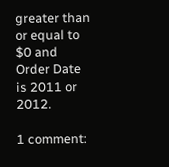greater than or equal to $0 and Order Date is 2011 or 2012.

1 comment: